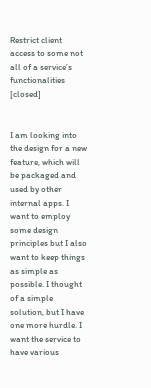Restrict client access to some not all of a service’s functionalities [closed]


I am looking into the design for a new feature, which will be packaged and used by other internal apps. I want to employ some design principles but I also want to keep things as simple as possible. I thought of a simple solution, but I have one more hurdle. I want the service to have various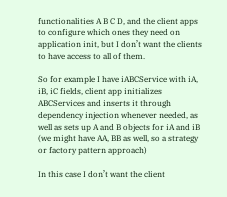functionalities A B C D, and the client apps to configure which ones they need on application init, but I don’t want the clients to have access to all of them.

So for example I have iABCService with iA, iB, iC fields, client app initializes ABCServices and inserts it through dependency injection whenever needed, as well as sets up A and B objects for iA and iB (we might have AA, BB as well, so a strategy or factory pattern approach)

In this case I don’t want the client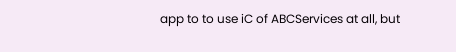app to to use iC of ABCServices at all, but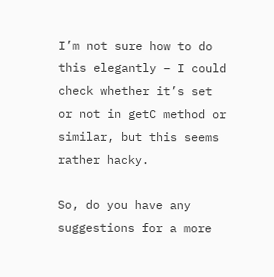I’m not sure how to do this elegantly – I could check whether it’s set or not in getC method or similar, but this seems rather hacky.

So, do you have any suggestions for a more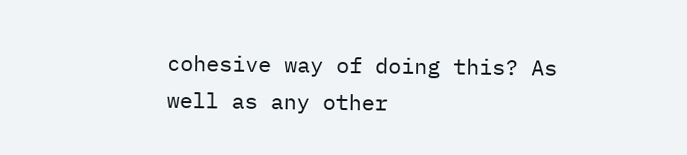cohesive way of doing this? As well as any other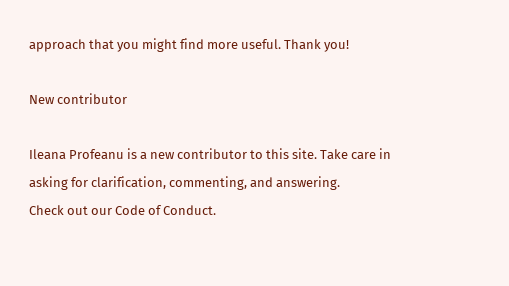approach that you might find more useful. Thank you!

New contributor

Ileana Profeanu is a new contributor to this site. Take care in asking for clarification, commenting, and answering.
Check out our Code of Conduct.